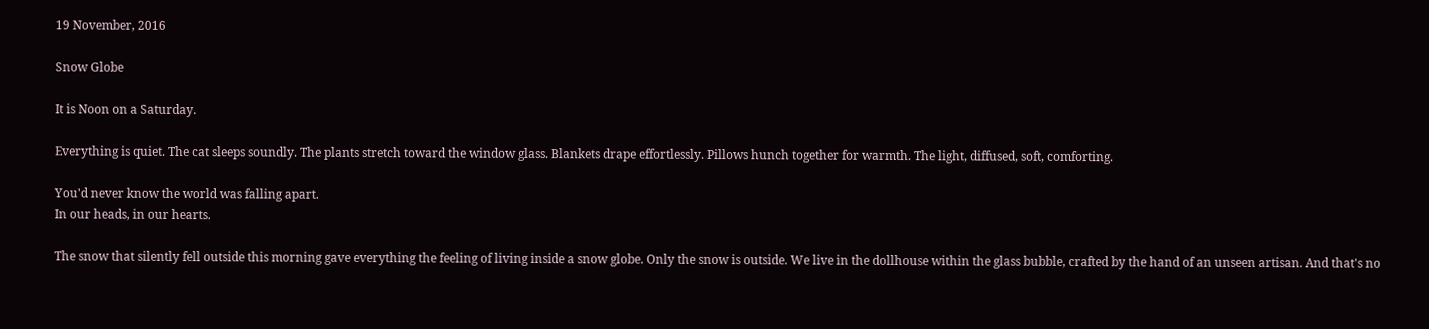19 November, 2016

Snow Globe

It is Noon on a Saturday.

Everything is quiet. The cat sleeps soundly. The plants stretch toward the window glass. Blankets drape effortlessly. Pillows hunch together for warmth. The light, diffused, soft, comforting.

You'd never know the world was falling apart.
In our heads, in our hearts.

The snow that silently fell outside this morning gave everything the feeling of living inside a snow globe. Only the snow is outside. We live in the dollhouse within the glass bubble, crafted by the hand of an unseen artisan. And that's no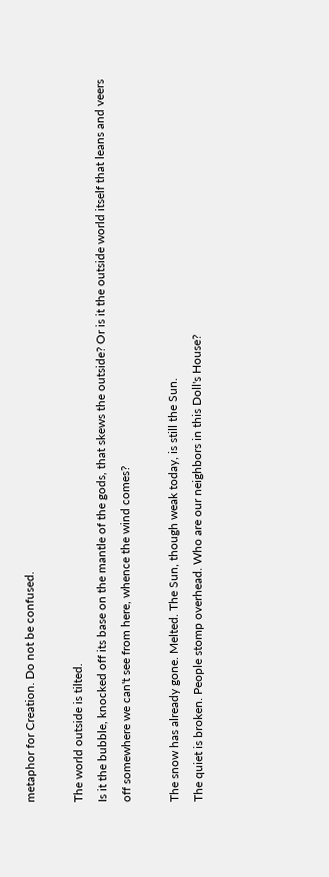metaphor for Creation. Do not be confused.

The world outside is tilted.
Is it the bubble, knocked off its base on the mantle of the gods, that skews the outside? Or is it the outside world itself that leans and veers off somewhere we can't see from here, whence the wind comes?

The snow has already gone. Melted. The Sun, though weak today, is still the Sun.
The quiet is broken. People stomp overhead. Who are our neighbors in this Doll's House?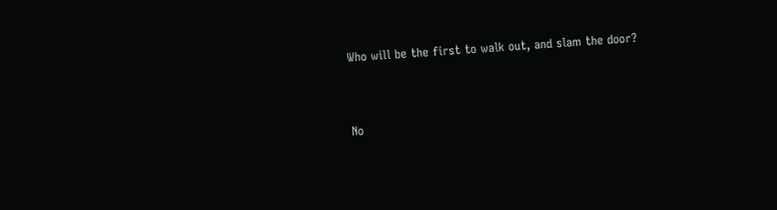Who will be the first to walk out, and slam the door?


No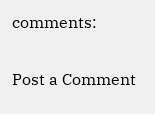comments:

Post a Comment